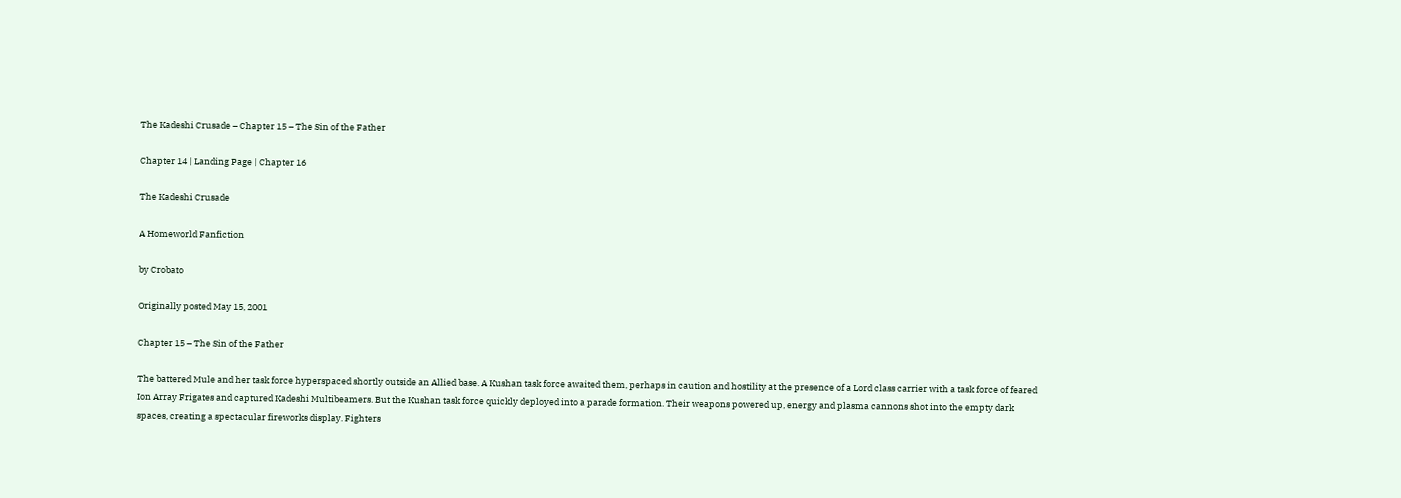The Kadeshi Crusade – Chapter 15 – The Sin of the Father

Chapter 14 | Landing Page | Chapter 16

The Kadeshi Crusade

A Homeworld Fanfiction

by Crobato

Originally posted May 15, 2001

Chapter 15 – The Sin of the Father

The battered Mule and her task force hyperspaced shortly outside an Allied base. A Kushan task force awaited them, perhaps in caution and hostility at the presence of a Lord class carrier with a task force of feared Ion Array Frigates and captured Kadeshi Multibeamers. But the Kushan task force quickly deployed into a parade formation. Their weapons powered up, energy and plasma cannons shot into the empty dark spaces, creating a spectacular fireworks display. Fighters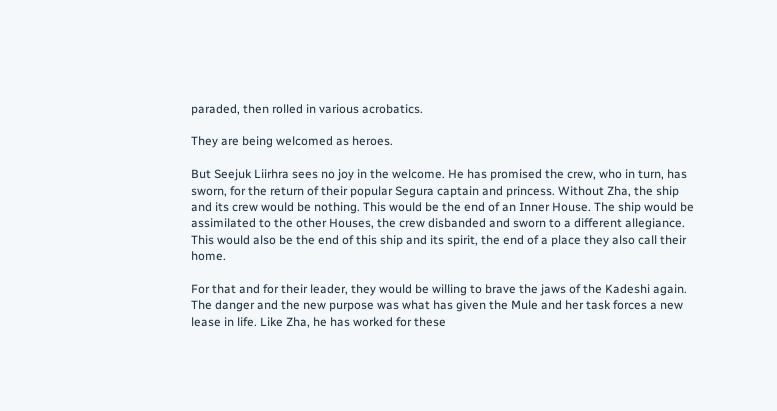paraded, then rolled in various acrobatics.

They are being welcomed as heroes.

But Seejuk Liirhra sees no joy in the welcome. He has promised the crew, who in turn, has sworn, for the return of their popular Segura captain and princess. Without Zha, the ship and its crew would be nothing. This would be the end of an Inner House. The ship would be assimilated to the other Houses, the crew disbanded and sworn to a different allegiance. This would also be the end of this ship and its spirit, the end of a place they also call their home.

For that and for their leader, they would be willing to brave the jaws of the Kadeshi again. The danger and the new purpose was what has given the Mule and her task forces a new lease in life. Like Zha, he has worked for these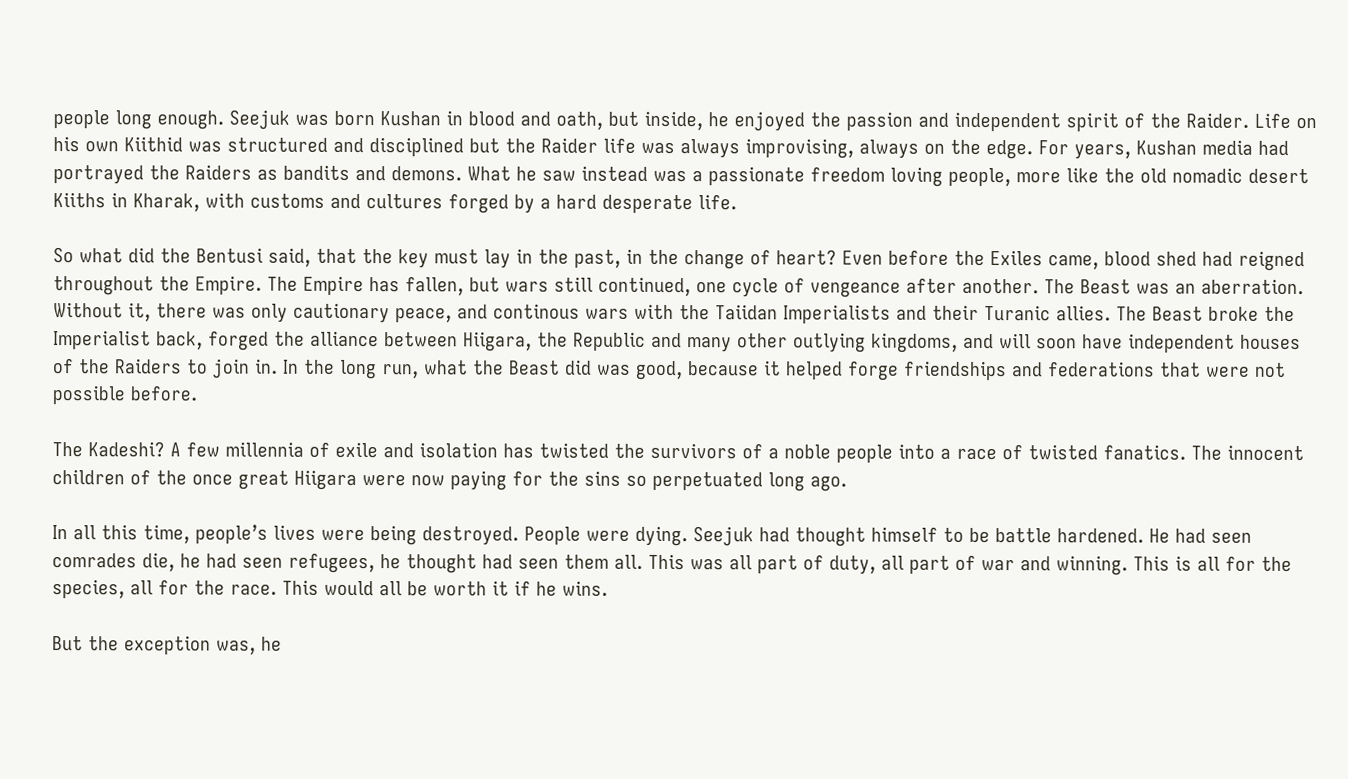people long enough. Seejuk was born Kushan in blood and oath, but inside, he enjoyed the passion and independent spirit of the Raider. Life on his own Kiithid was structured and disciplined but the Raider life was always improvising, always on the edge. For years, Kushan media had portrayed the Raiders as bandits and demons. What he saw instead was a passionate freedom loving people, more like the old nomadic desert Kiiths in Kharak, with customs and cultures forged by a hard desperate life.

So what did the Bentusi said, that the key must lay in the past, in the change of heart? Even before the Exiles came, blood shed had reigned throughout the Empire. The Empire has fallen, but wars still continued, one cycle of vengeance after another. The Beast was an aberration. Without it, there was only cautionary peace, and continous wars with the Taiidan Imperialists and their Turanic allies. The Beast broke the Imperialist back, forged the alliance between Hiigara, the Republic and many other outlying kingdoms, and will soon have independent houses of the Raiders to join in. In the long run, what the Beast did was good, because it helped forge friendships and federations that were not possible before.

The Kadeshi? A few millennia of exile and isolation has twisted the survivors of a noble people into a race of twisted fanatics. The innocent children of the once great Hiigara were now paying for the sins so perpetuated long ago.

In all this time, people’s lives were being destroyed. People were dying. Seejuk had thought himself to be battle hardened. He had seen comrades die, he had seen refugees, he thought had seen them all. This was all part of duty, all part of war and winning. This is all for the species, all for the race. This would all be worth it if he wins.

But the exception was, he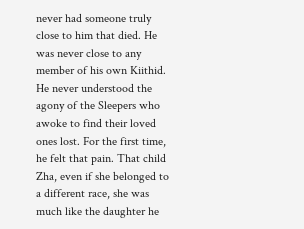never had someone truly close to him that died. He was never close to any member of his own Kiithid. He never understood the agony of the Sleepers who awoke to find their loved ones lost. For the first time, he felt that pain. That child Zha, even if she belonged to a different race, she was much like the daughter he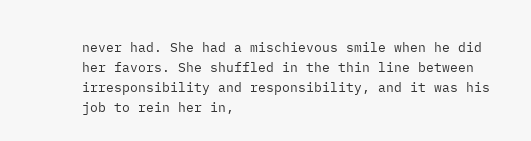never had. She had a mischievous smile when he did her favors. She shuffled in the thin line between irresponsibility and responsibility, and it was his job to rein her in,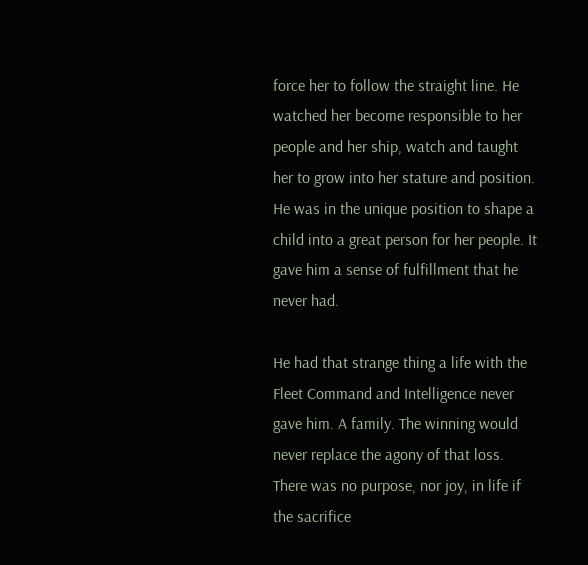force her to follow the straight line. He watched her become responsible to her people and her ship, watch and taught her to grow into her stature and position. He was in the unique position to shape a child into a great person for her people. It gave him a sense of fulfillment that he never had.

He had that strange thing a life with the Fleet Command and Intelligence never gave him. A family. The winning would never replace the agony of that loss. There was no purpose, nor joy, in life if the sacrifice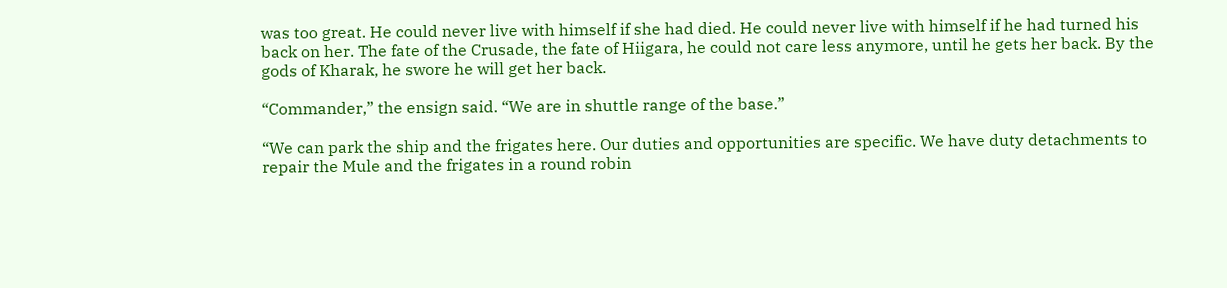was too great. He could never live with himself if she had died. He could never live with himself if he had turned his back on her. The fate of the Crusade, the fate of Hiigara, he could not care less anymore, until he gets her back. By the gods of Kharak, he swore he will get her back.

“Commander,” the ensign said. “We are in shuttle range of the base.”

“We can park the ship and the frigates here. Our duties and opportunities are specific. We have duty detachments to repair the Mule and the frigates in a round robin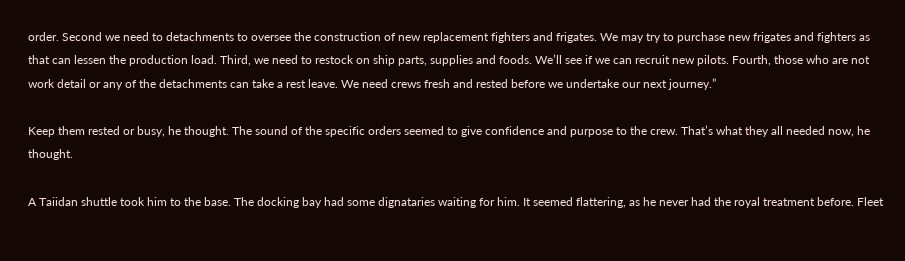order. Second we need to detachments to oversee the construction of new replacement fighters and frigates. We may try to purchase new frigates and fighters as that can lessen the production load. Third, we need to restock on ship parts, supplies and foods. We’ll see if we can recruit new pilots. Fourth, those who are not work detail or any of the detachments can take a rest leave. We need crews fresh and rested before we undertake our next journey.”

Keep them rested or busy, he thought. The sound of the specific orders seemed to give confidence and purpose to the crew. That’s what they all needed now, he thought.

A Taiidan shuttle took him to the base. The docking bay had some dignataries waiting for him. It seemed flattering, as he never had the royal treatment before. Fleet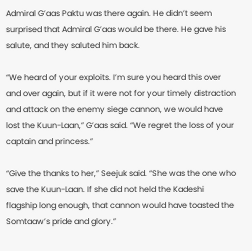Admiral G’aas Paktu was there again. He didn’t seem surprised that Admiral G’aas would be there. He gave his salute, and they saluted him back.

“We heard of your exploits. I’m sure you heard this over and over again, but if it were not for your timely distraction and attack on the enemy siege cannon, we would have lost the Kuun-Laan,” G’aas said. “We regret the loss of your captain and princess.”

“Give the thanks to her,” Seejuk said. “She was the one who save the Kuun-Laan. If she did not held the Kadeshi flagship long enough, that cannon would have toasted the Somtaaw’s pride and glory.”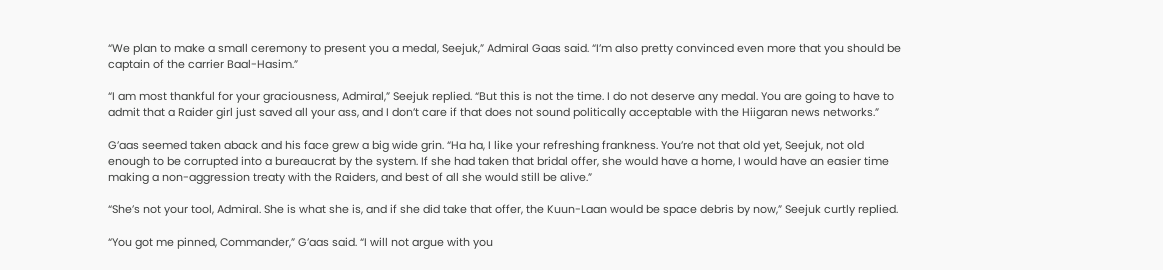“We plan to make a small ceremony to present you a medal, Seejuk,” Admiral Gaas said. “I’m also pretty convinced even more that you should be captain of the carrier Baal-Hasim.”

“I am most thankful for your graciousness, Admiral,” Seejuk replied. “But this is not the time. I do not deserve any medal. You are going to have to admit that a Raider girl just saved all your ass, and I don’t care if that does not sound politically acceptable with the Hiigaran news networks.”

G’aas seemed taken aback and his face grew a big wide grin. “Ha ha, I like your refreshing frankness. You’re not that old yet, Seejuk, not old enough to be corrupted into a bureaucrat by the system. If she had taken that bridal offer, she would have a home, I would have an easier time making a non-aggression treaty with the Raiders, and best of all she would still be alive.”

“She’s not your tool, Admiral. She is what she is, and if she did take that offer, the Kuun-Laan would be space debris by now,” Seejuk curtly replied.

“You got me pinned, Commander,” G’aas said. “I will not argue with you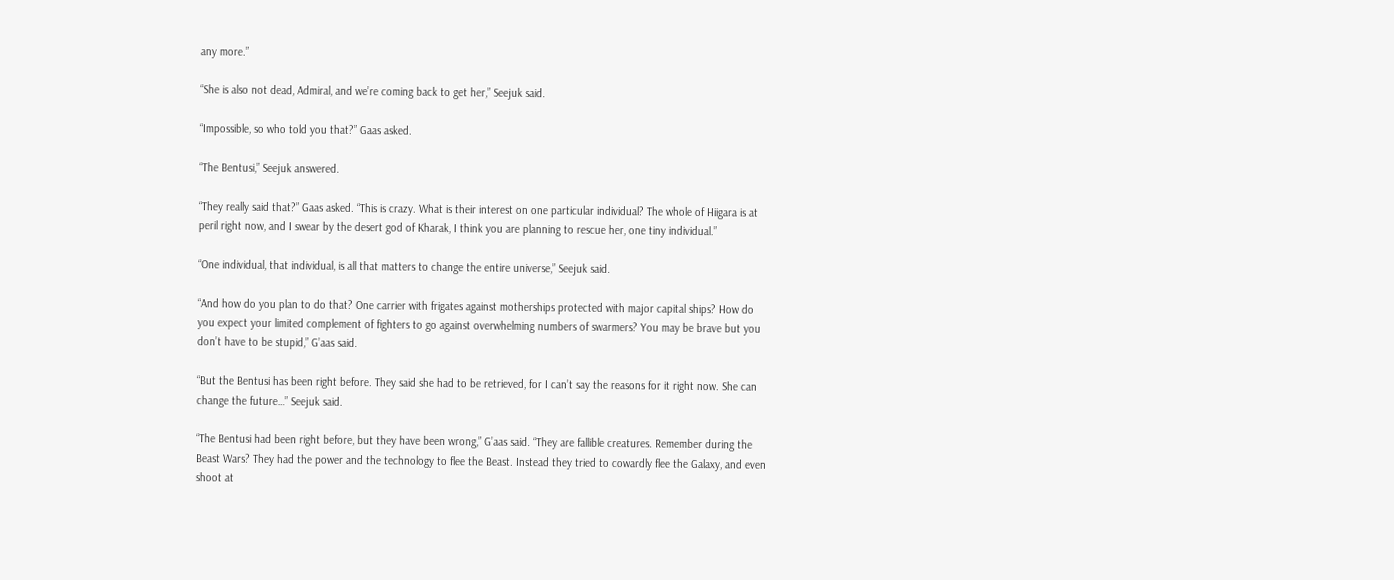any more.”

“She is also not dead, Admiral, and we’re coming back to get her,” Seejuk said.

“Impossible, so who told you that?” Gaas asked.

“The Bentusi,” Seejuk answered.

“They really said that?” Gaas asked. “This is crazy. What is their interest on one particular individual? The whole of Hiigara is at peril right now, and I swear by the desert god of Kharak, I think you are planning to rescue her, one tiny individual.”

“One individual, that individual, is all that matters to change the entire universe,” Seejuk said.

“And how do you plan to do that? One carrier with frigates against motherships protected with major capital ships? How do you expect your limited complement of fighters to go against overwhelming numbers of swarmers? You may be brave but you don’t have to be stupid,” G’aas said.

“But the Bentusi has been right before. They said she had to be retrieved, for I can’t say the reasons for it right now. She can change the future…” Seejuk said.

“The Bentusi had been right before, but they have been wrong,” G’aas said. “They are fallible creatures. Remember during the Beast Wars? They had the power and the technology to flee the Beast. Instead they tried to cowardly flee the Galaxy, and even shoot at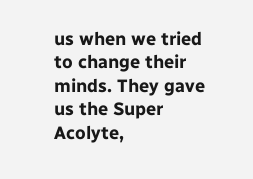us when we tried to change their minds. They gave us the Super Acolyte,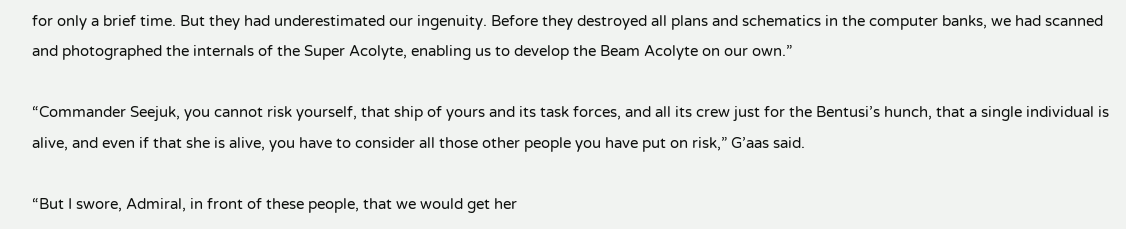for only a brief time. But they had underestimated our ingenuity. Before they destroyed all plans and schematics in the computer banks, we had scanned and photographed the internals of the Super Acolyte, enabling us to develop the Beam Acolyte on our own.”

“Commander Seejuk, you cannot risk yourself, that ship of yours and its task forces, and all its crew just for the Bentusi’s hunch, that a single individual is alive, and even if that she is alive, you have to consider all those other people you have put on risk,” G’aas said.

“But I swore, Admiral, in front of these people, that we would get her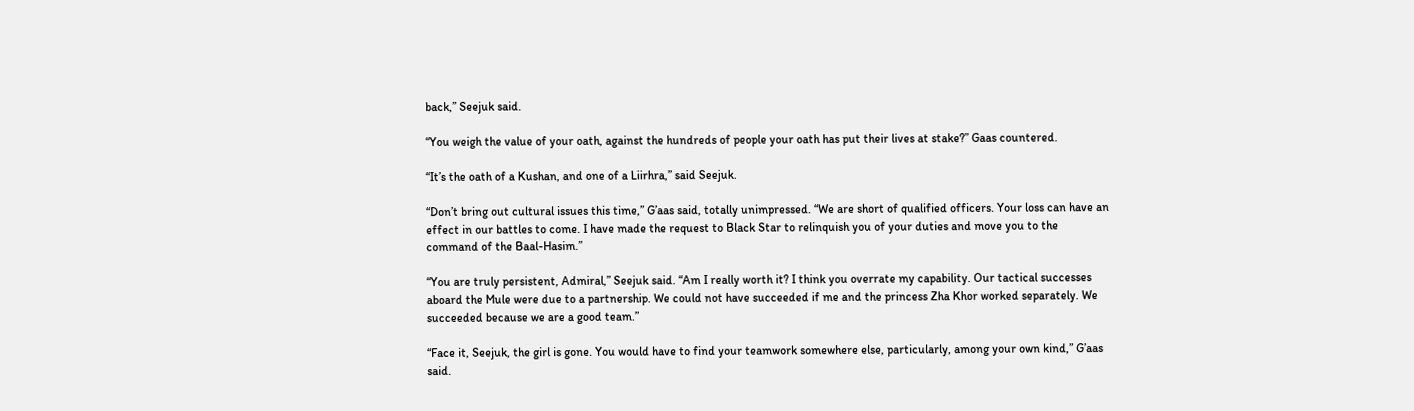back,” Seejuk said.

“You weigh the value of your oath, against the hundreds of people your oath has put their lives at stake?” Gaas countered.

“It’s the oath of a Kushan, and one of a Liirhra,” said Seejuk.

“Don’t bring out cultural issues this time,” G’aas said, totally unimpressed. “We are short of qualified officers. Your loss can have an effect in our battles to come. I have made the request to Black Star to relinquish you of your duties and move you to the command of the Baal-Hasim.”

“You are truly persistent, Admiral,” Seejuk said. “Am I really worth it? I think you overrate my capability. Our tactical successes aboard the Mule were due to a partnership. We could not have succeeded if me and the princess Zha Khor worked separately. We succeeded because we are a good team.”

“Face it, Seejuk, the girl is gone. You would have to find your teamwork somewhere else, particularly, among your own kind,” G’aas said.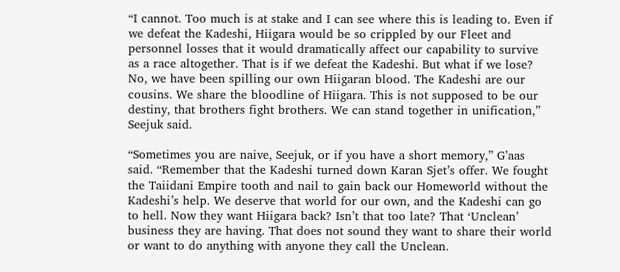“I cannot. Too much is at stake and I can see where this is leading to. Even if we defeat the Kadeshi, Hiigara would be so crippled by our Fleet and personnel losses that it would dramatically affect our capability to survive as a race altogether. That is if we defeat the Kadeshi. But what if we lose? No, we have been spilling our own Hiigaran blood. The Kadeshi are our cousins. We share the bloodline of Hiigara. This is not supposed to be our destiny, that brothers fight brothers. We can stand together in unification,” Seejuk said.

“Sometimes you are naive, Seejuk, or if you have a short memory,” G’aas said. “Remember that the Kadeshi turned down Karan Sjet’s offer. We fought the Taiidani Empire tooth and nail to gain back our Homeworld without the Kadeshi’s help. We deserve that world for our own, and the Kadeshi can go to hell. Now they want Hiigara back? Isn’t that too late? That ‘Unclean’ business they are having. That does not sound they want to share their world or want to do anything with anyone they call the Unclean.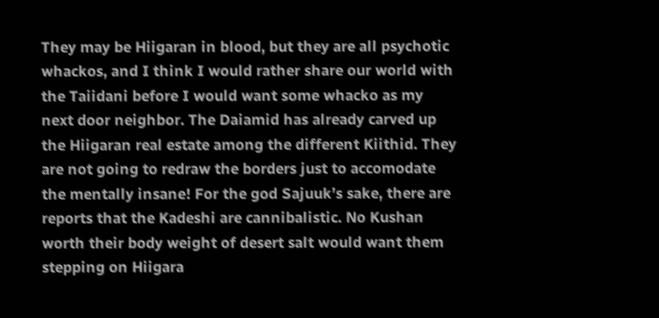They may be Hiigaran in blood, but they are all psychotic whackos, and I think I would rather share our world with the Taiidani before I would want some whacko as my next door neighbor. The Daiamid has already carved up the Hiigaran real estate among the different Kiithid. They are not going to redraw the borders just to accomodate the mentally insane! For the god Sajuuk’s sake, there are reports that the Kadeshi are cannibalistic. No Kushan worth their body weight of desert salt would want them stepping on Hiigara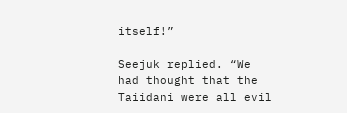itself!”

Seejuk replied. “We had thought that the Taiidani were all evil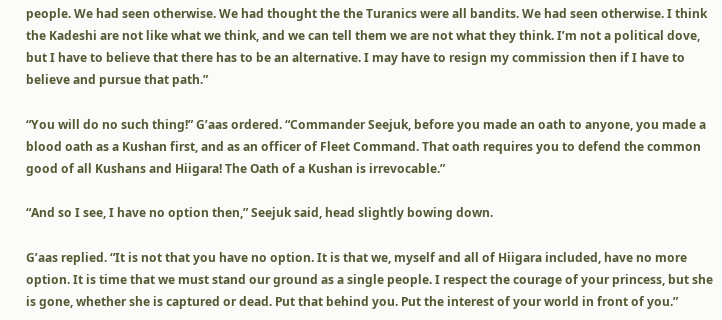people. We had seen otherwise. We had thought the the Turanics were all bandits. We had seen otherwise. I think the Kadeshi are not like what we think, and we can tell them we are not what they think. I’m not a political dove, but I have to believe that there has to be an alternative. I may have to resign my commission then if I have to believe and pursue that path.”

“You will do no such thing!” G’aas ordered. “Commander Seejuk, before you made an oath to anyone, you made a blood oath as a Kushan first, and as an officer of Fleet Command. That oath requires you to defend the common good of all Kushans and Hiigara! The Oath of a Kushan is irrevocable.”

“And so I see, I have no option then,” Seejuk said, head slightly bowing down.

G’aas replied. “It is not that you have no option. It is that we, myself and all of Hiigara included, have no more option. It is time that we must stand our ground as a single people. I respect the courage of your princess, but she is gone, whether she is captured or dead. Put that behind you. Put the interest of your world in front of you.”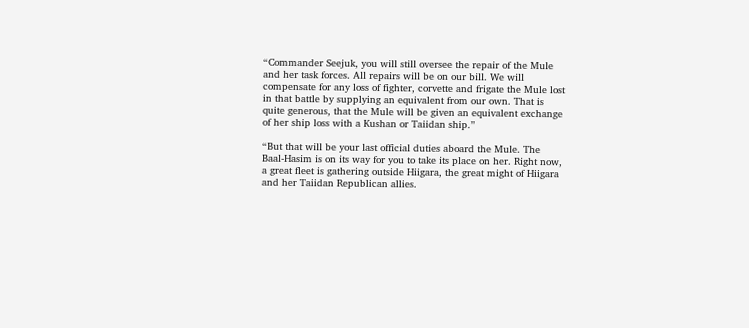“Commander Seejuk, you will still oversee the repair of the Mule and her task forces. All repairs will be on our bill. We will compensate for any loss of fighter, corvette and frigate the Mule lost in that battle by supplying an equivalent from our own. That is quite generous, that the Mule will be given an equivalent exchange of her ship loss with a Kushan or Taiidan ship.”

“But that will be your last official duties aboard the Mule. The Baal-Hasim is on its way for you to take its place on her. Right now, a great fleet is gathering outside Hiigara, the great might of Hiigara and her Taiidan Republican allies.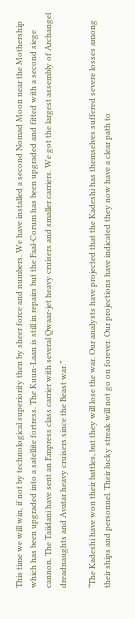This time we will win, if not by technological superiority then by sheer force and numbers. We have installed a second Nomad Moon near the Mothership which has been upgraded into a satellite fortress. The Kuun-Laan is still in repairs but the Faal-Corum has been upgraded and fitted with a second siege cannon. The Taiidani have sent an Empress class carrier with several Qwaar-jet heavy cruisers and smaller carriers. We got the largest assembly of Archangel dreadnaughts and Avatar heavy cruisers since the Beast war.”

“The Kadeshi have won their battles, but they will lose the war. Our analysts have projected that the Kadeshi has themselves suffered severe losses among their ships and personnel. Their lucky streak will not go on forever. Our projections have indicated they now have a clear path to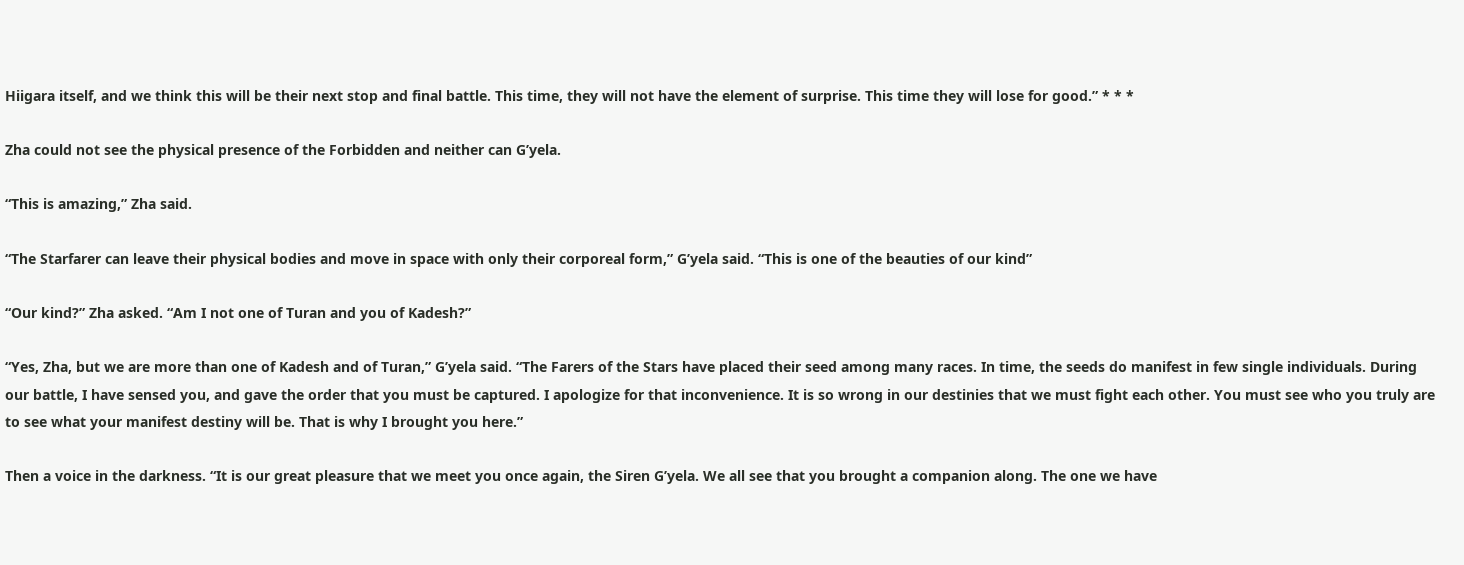Hiigara itself, and we think this will be their next stop and final battle. This time, they will not have the element of surprise. This time they will lose for good.” * * *

Zha could not see the physical presence of the Forbidden and neither can G’yela.

“This is amazing,” Zha said.

“The Starfarer can leave their physical bodies and move in space with only their corporeal form,” G’yela said. “This is one of the beauties of our kind”

“Our kind?” Zha asked. “Am I not one of Turan and you of Kadesh?”

“Yes, Zha, but we are more than one of Kadesh and of Turan,” G’yela said. “The Farers of the Stars have placed their seed among many races. In time, the seeds do manifest in few single individuals. During our battle, I have sensed you, and gave the order that you must be captured. I apologize for that inconvenience. It is so wrong in our destinies that we must fight each other. You must see who you truly are to see what your manifest destiny will be. That is why I brought you here.”

Then a voice in the darkness. “It is our great pleasure that we meet you once again, the Siren G’yela. We all see that you brought a companion along. The one we have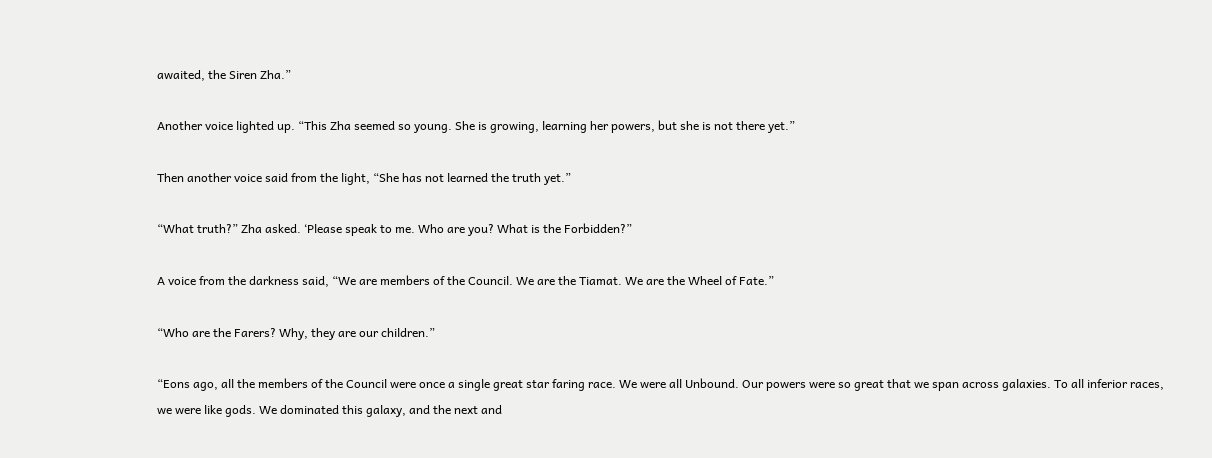awaited, the Siren Zha.”

Another voice lighted up. “This Zha seemed so young. She is growing, learning her powers, but she is not there yet.”

Then another voice said from the light, “She has not learned the truth yet.”

“What truth?” Zha asked. ‘Please speak to me. Who are you? What is the Forbidden?”

A voice from the darkness said, “We are members of the Council. We are the Tiamat. We are the Wheel of Fate.”

“Who are the Farers? Why, they are our children.”

“Eons ago, all the members of the Council were once a single great star faring race. We were all Unbound. Our powers were so great that we span across galaxies. To all inferior races, we were like gods. We dominated this galaxy, and the next and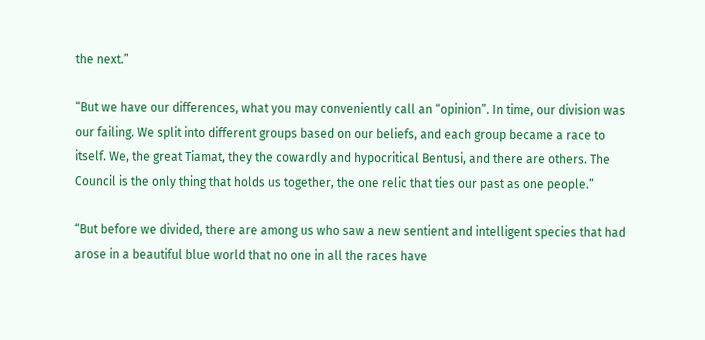the next.”

“But we have our differences, what you may conveniently call an “opinion”. In time, our division was our failing. We split into different groups based on our beliefs, and each group became a race to itself. We, the great Tiamat, they the cowardly and hypocritical Bentusi, and there are others. The Council is the only thing that holds us together, the one relic that ties our past as one people.”

“But before we divided, there are among us who saw a new sentient and intelligent species that had arose in a beautiful blue world that no one in all the races have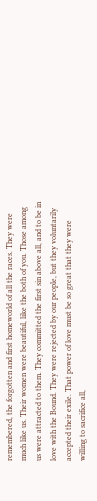remembered, the forgotten and first homeworld of all the races. They were much like us. Their women were beautiful, like the both of you. Those among us were attracted to them. They committed the first sin above all, and to be in love with the Bound. They were rejected by our people, but they voluntarily accepted their exile. That power of love must be so great that they were willing to sacrifice all,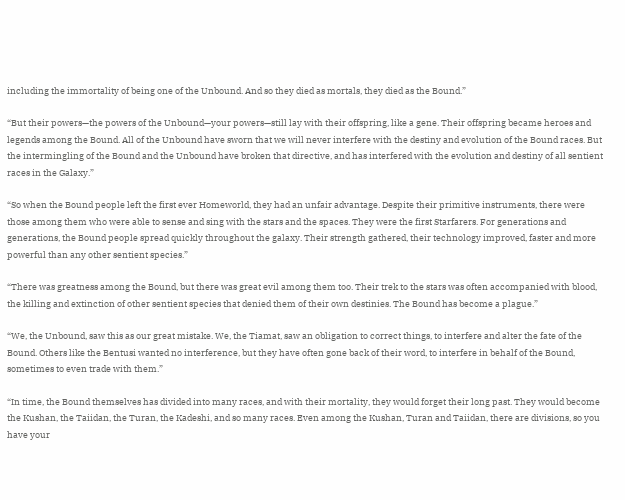including the immortality of being one of the Unbound. And so they died as mortals, they died as the Bound.”

“But their powers—the powers of the Unbound—your powers—still lay with their offspring, like a gene. Their offspring became heroes and legends among the Bound. All of the Unbound have sworn that we will never interfere with the destiny and evolution of the Bound races. But the intermingling of the Bound and the Unbound have broken that directive, and has interfered with the evolution and destiny of all sentient races in the Galaxy.”

“So when the Bound people left the first ever Homeworld, they had an unfair advantage. Despite their primitive instruments, there were those among them who were able to sense and sing with the stars and the spaces. They were the first Starfarers. For generations and generations, the Bound people spread quickly throughout the galaxy. Their strength gathered, their technology improved, faster and more powerful than any other sentient species.”

“There was greatness among the Bound, but there was great evil among them too. Their trek to the stars was often accompanied with blood, the killing and extinction of other sentient species that denied them of their own destinies. The Bound has become a plague.”

“We, the Unbound, saw this as our great mistake. We, the Tiamat, saw an obligation to correct things, to interfere and alter the fate of the Bound. Others like the Bentusi wanted no interference, but they have often gone back of their word, to interfere in behalf of the Bound, sometimes to even trade with them.”

“In time, the Bound themselves has divided into many races, and with their mortality, they would forget their long past. They would become the Kushan, the Taiidan, the Turan, the Kadeshi, and so many races. Even among the Kushan, Turan and Taiidan, there are divisions, so you have your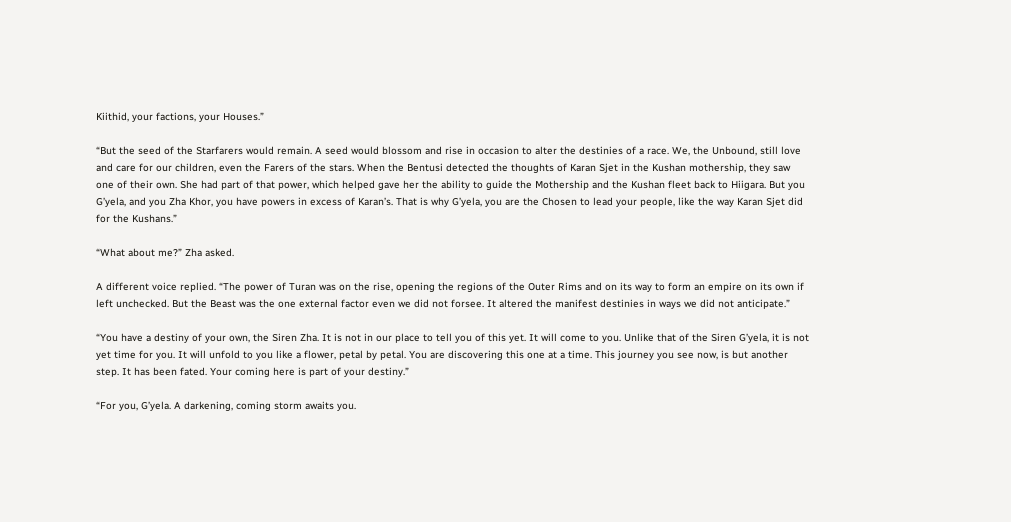Kiithid, your factions, your Houses.”

“But the seed of the Starfarers would remain. A seed would blossom and rise in occasion to alter the destinies of a race. We, the Unbound, still love and care for our children, even the Farers of the stars. When the Bentusi detected the thoughts of Karan Sjet in the Kushan mothership, they saw one of their own. She had part of that power, which helped gave her the ability to guide the Mothership and the Kushan fleet back to Hiigara. But you G’yela, and you Zha Khor, you have powers in excess of Karan’s. That is why G’yela, you are the Chosen to lead your people, like the way Karan Sjet did for the Kushans.”

“What about me?” Zha asked.

A different voice replied. “The power of Turan was on the rise, opening the regions of the Outer Rims and on its way to form an empire on its own if left unchecked. But the Beast was the one external factor even we did not forsee. It altered the manifest destinies in ways we did not anticipate.”

“You have a destiny of your own, the Siren Zha. It is not in our place to tell you of this yet. It will come to you. Unlike that of the Siren G’yela, it is not yet time for you. It will unfold to you like a flower, petal by petal. You are discovering this one at a time. This journey you see now, is but another step. It has been fated. Your coming here is part of your destiny.”

“For you, G’yela. A darkening, coming storm awaits you.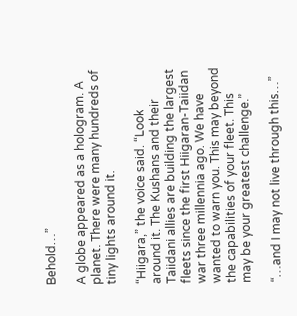Behold…”

A globe appeared as a hologram. A planet. There were many hundreds of tiny lights around it.

“Hiigara,” the voice said. “Look around it. The Kushans and their Taiidani allies are building the largest fleets since the first Hiigaran-Taiidan war three millennia ago. We have wanted to warn you. This may beyond the capabilities of your fleet. This may be your greatest challenge.”

“…and I may not live through this…”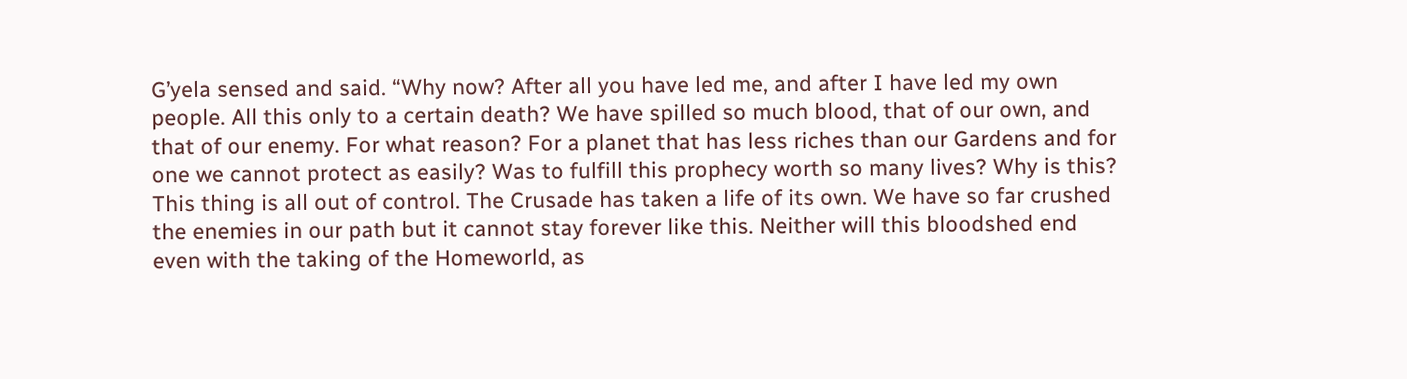G’yela sensed and said. “Why now? After all you have led me, and after I have led my own people. All this only to a certain death? We have spilled so much blood, that of our own, and that of our enemy. For what reason? For a planet that has less riches than our Gardens and for one we cannot protect as easily? Was to fulfill this prophecy worth so many lives? Why is this? This thing is all out of control. The Crusade has taken a life of its own. We have so far crushed the enemies in our path but it cannot stay forever like this. Neither will this bloodshed end even with the taking of the Homeworld, as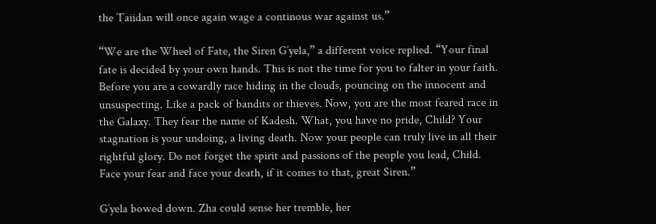the Taiidan will once again wage a continous war against us.”

“We are the Wheel of Fate, the Siren G’yela,” a different voice replied. “Your final fate is decided by your own hands. This is not the time for you to falter in your faith. Before you are a cowardly race hiding in the clouds, pouncing on the innocent and unsuspecting. Like a pack of bandits or thieves. Now, you are the most feared race in the Galaxy. They fear the name of Kadesh. What, you have no pride, Child? Your stagnation is your undoing, a living death. Now your people can truly live in all their rightful glory. Do not forget the spirit and passions of the people you lead, Child. Face your fear and face your death, if it comes to that, great Siren.”

G’yela bowed down. Zha could sense her tremble, her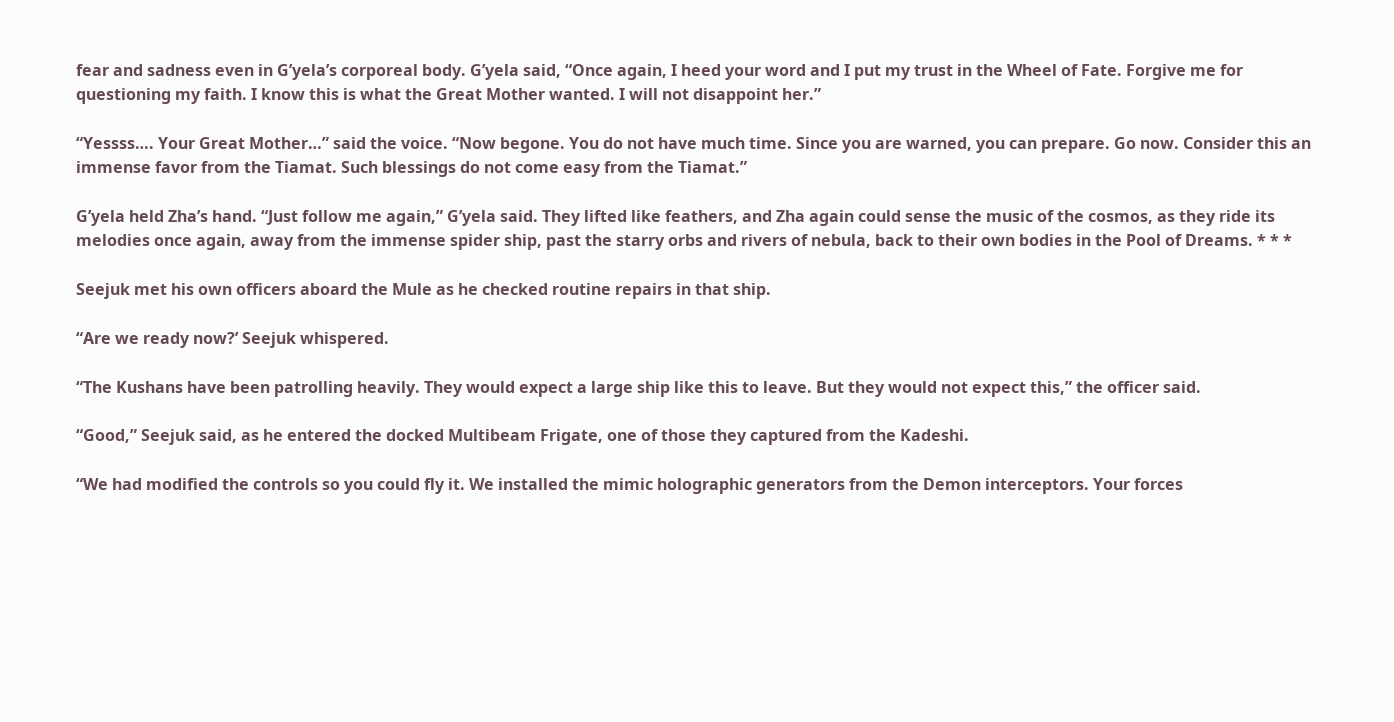fear and sadness even in G’yela’s corporeal body. G’yela said, “Once again, I heed your word and I put my trust in the Wheel of Fate. Forgive me for questioning my faith. I know this is what the Great Mother wanted. I will not disappoint her.”

“Yessss…. Your Great Mother…” said the voice. “Now begone. You do not have much time. Since you are warned, you can prepare. Go now. Consider this an immense favor from the Tiamat. Such blessings do not come easy from the Tiamat.”

G’yela held Zha’s hand. “Just follow me again,” G’yela said. They lifted like feathers, and Zha again could sense the music of the cosmos, as they ride its melodies once again, away from the immense spider ship, past the starry orbs and rivers of nebula, back to their own bodies in the Pool of Dreams. * * *

Seejuk met his own officers aboard the Mule as he checked routine repairs in that ship.

“Are we ready now?’ Seejuk whispered.

“The Kushans have been patrolling heavily. They would expect a large ship like this to leave. But they would not expect this,” the officer said.

“Good,” Seejuk said, as he entered the docked Multibeam Frigate, one of those they captured from the Kadeshi.

“We had modified the controls so you could fly it. We installed the mimic holographic generators from the Demon interceptors. Your forces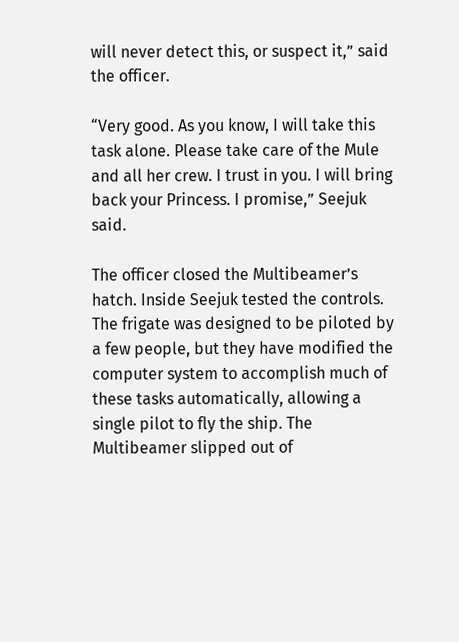will never detect this, or suspect it,” said the officer.

“Very good. As you know, I will take this task alone. Please take care of the Mule and all her crew. I trust in you. I will bring back your Princess. I promise,” Seejuk said.

The officer closed the Multibeamer’s hatch. Inside Seejuk tested the controls. The frigate was designed to be piloted by a few people, but they have modified the computer system to accomplish much of these tasks automatically, allowing a single pilot to fly the ship. The Multibeamer slipped out of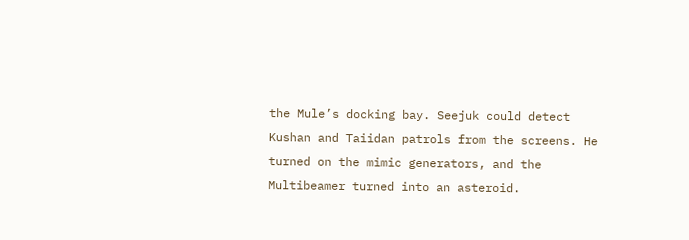the Mule’s docking bay. Seejuk could detect Kushan and Taiidan patrols from the screens. He turned on the mimic generators, and the Multibeamer turned into an asteroid.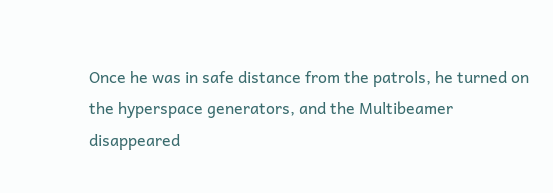Once he was in safe distance from the patrols, he turned on the hyperspace generators, and the Multibeamer disappeared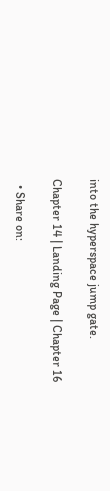into the hyperspace jump gate.

Chapter 14 | Landing Page | Chapter 16

  • Share on: